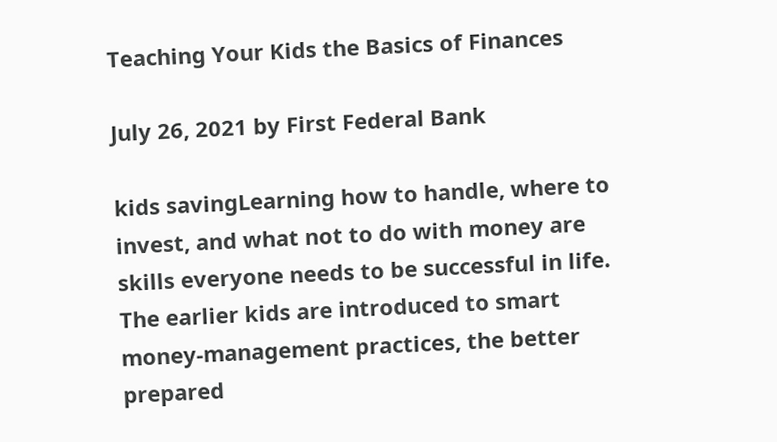Teaching Your Kids the Basics of Finances

July 26, 2021 by First Federal Bank

kids savingLearning how to handle, where to invest, and what not to do with money are skills everyone needs to be successful in life. The earlier kids are introduced to smart money-management practices, the better prepared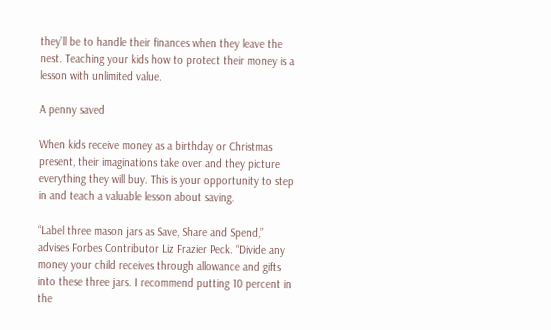they’ll be to handle their finances when they leave the nest. Teaching your kids how to protect their money is a lesson with unlimited value.

A penny saved

When kids receive money as a birthday or Christmas present, their imaginations take over and they picture everything they will buy. This is your opportunity to step in and teach a valuable lesson about saving.

“Label three mason jars as Save, Share and Spend,” advises Forbes Contributor Liz Frazier Peck. “Divide any money your child receives through allowance and gifts into these three jars. I recommend putting 10 percent in the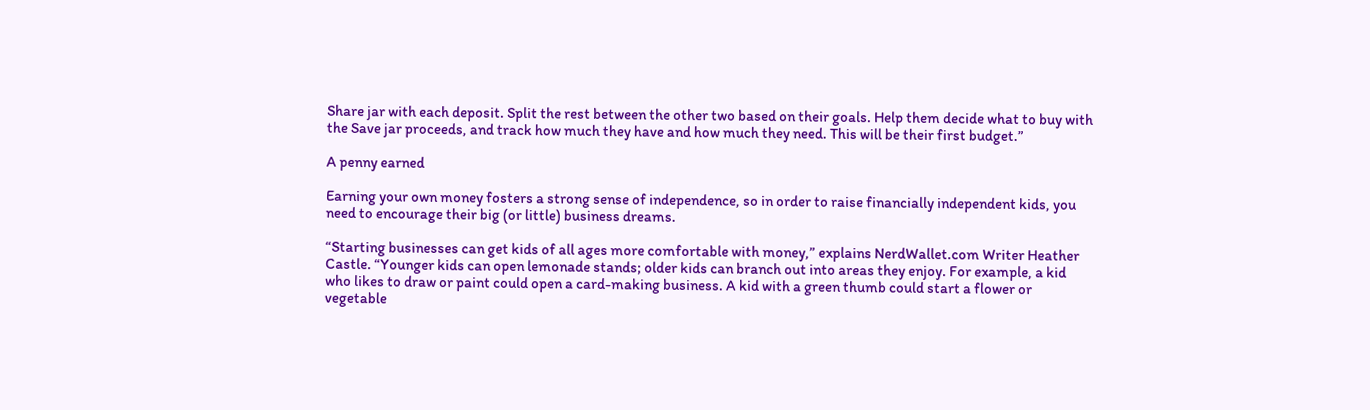Share jar with each deposit. Split the rest between the other two based on their goals. Help them decide what to buy with the Save jar proceeds, and track how much they have and how much they need. This will be their first budget.”

A penny earned

Earning your own money fosters a strong sense of independence, so in order to raise financially independent kids, you need to encourage their big (or little) business dreams.

“Starting businesses can get kids of all ages more comfortable with money,” explains NerdWallet.com Writer Heather Castle. “Younger kids can open lemonade stands; older kids can branch out into areas they enjoy. For example, a kid who likes to draw or paint could open a card-making business. A kid with a green thumb could start a flower or vegetable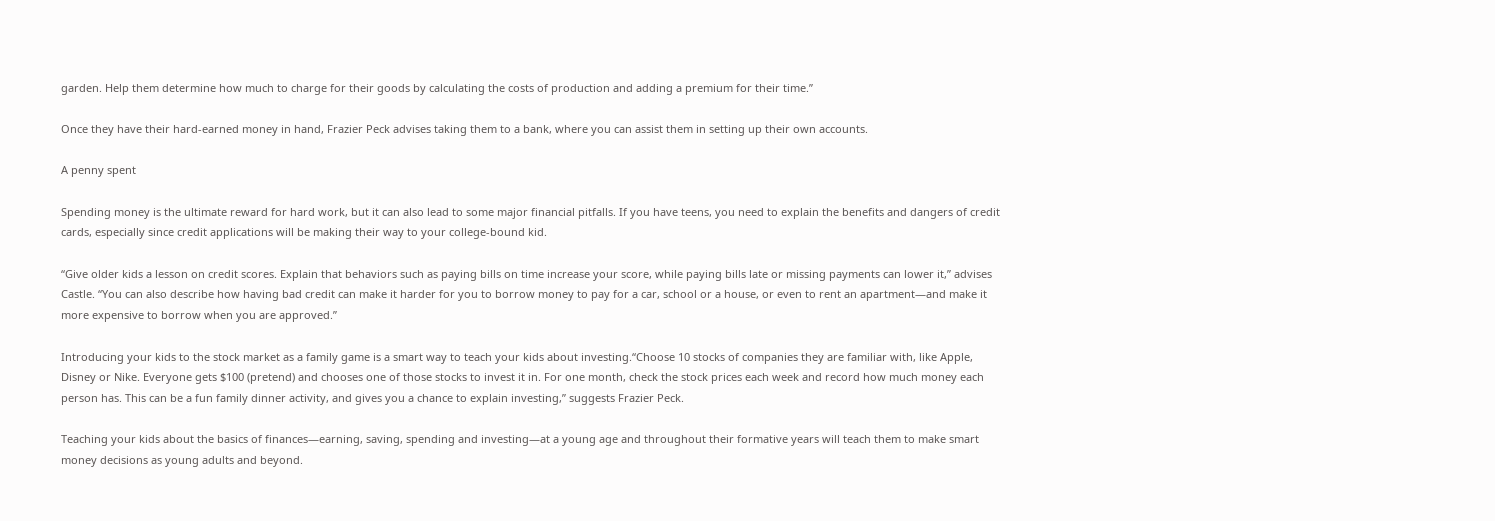garden. Help them determine how much to charge for their goods by calculating the costs of production and adding a premium for their time.”

Once they have their hard-earned money in hand, Frazier Peck advises taking them to a bank, where you can assist them in setting up their own accounts.

A penny spent

Spending money is the ultimate reward for hard work, but it can also lead to some major financial pitfalls. If you have teens, you need to explain the benefits and dangers of credit cards, especially since credit applications will be making their way to your college-bound kid.

“Give older kids a lesson on credit scores. Explain that behaviors such as paying bills on time increase your score, while paying bills late or missing payments can lower it,” advises Castle. “You can also describe how having bad credit can make it harder for you to borrow money to pay for a car, school or a house, or even to rent an apartment—and make it more expensive to borrow when you are approved.”

Introducing your kids to the stock market as a family game is a smart way to teach your kids about investing.“Choose 10 stocks of companies they are familiar with, like Apple, Disney or Nike. Everyone gets $100 (pretend) and chooses one of those stocks to invest it in. For one month, check the stock prices each week and record how much money each person has. This can be a fun family dinner activity, and gives you a chance to explain investing,” suggests Frazier Peck.

Teaching your kids about the basics of finances—earning, saving, spending and investing—at a young age and throughout their formative years will teach them to make smart money decisions as young adults and beyond.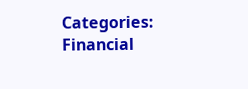Categories: Financial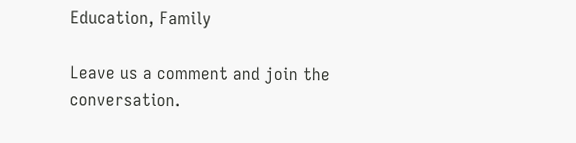Education, Family

Leave us a comment and join the conversation.